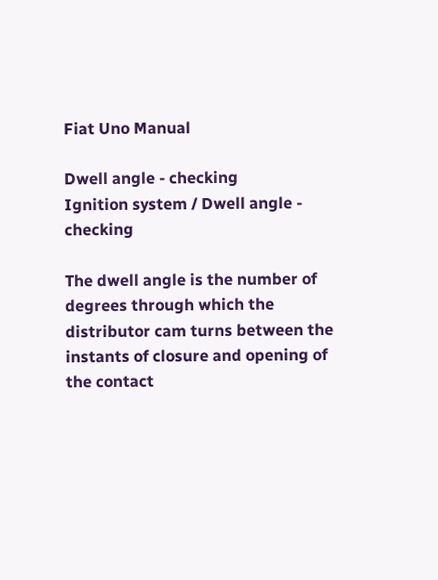Fiat Uno Manual

Dwell angle - checking
Ignition system / Dwell angle - checking

The dwell angle is the number of degrees through which the distributor cam turns between the instants of closure and opening of the contact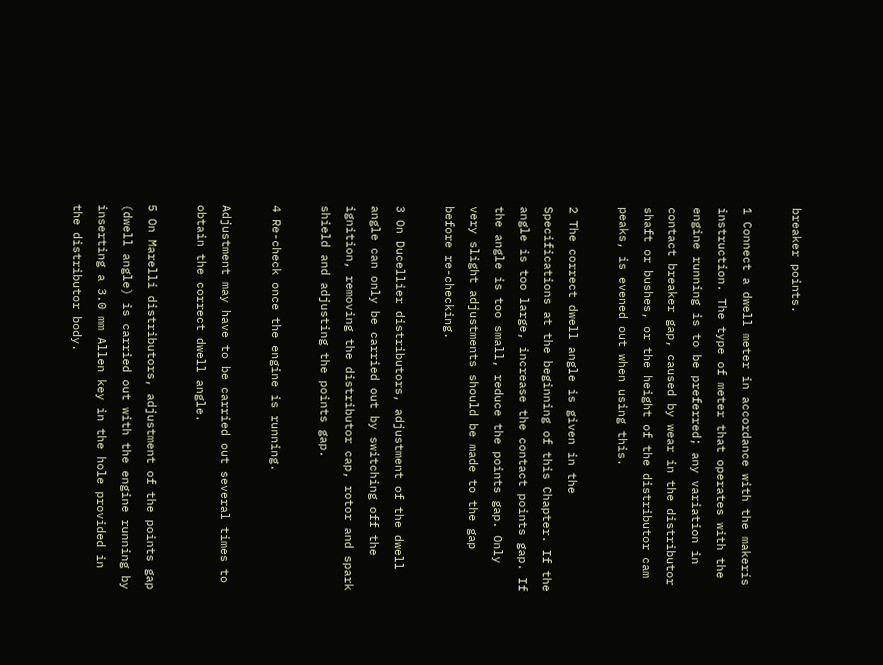breaker points.

1 Connect a dwell meter in accordance with the makerís instruction. The type of meter that operates with the engine running is to be preferred; any variation in contact breaker gap, caused by wear in the distributor shaft or bushes, or the height of the distributor cam peaks, is evened out when using this.

2 The correct dwell angle is given in the Specifications at the beginning of this Chapter. If the angle is too large, increase the contact points gap. If the angle is too small, reduce the points gap. Only very slight adjustments should be made to the gap before re-checking.

3 On Ducellier distributors, adjustment of the dwell angle can only be carried out by switching off the ignition, removing the distributor cap, rotor and spark shield and adjusting the points gap.

4 Re-check once the engine is running.

Adjustment may have to be carried out several times to obtain the correct dwell angle.

5 On Marelli distributors, adjustment of the points gap (dwell angle) is carried out with the engine running by inserting a 3.0 mm Allen key in the hole provided in the distributor body.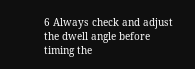6 Always check and adjust the dwell angle before timing the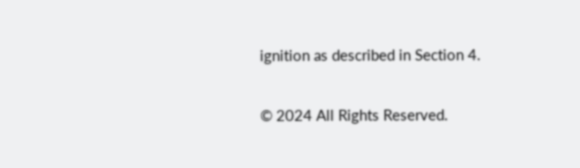ignition as described in Section 4.

© 2024 All Rights Reserved.